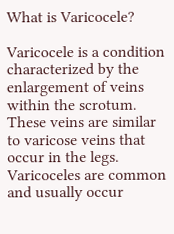What is Varicocele?

Varicocele is a condition characterized by the enlargement of veins within the scrotum. These veins are similar to varicose veins that occur in the legs. Varicoceles are common and usually occur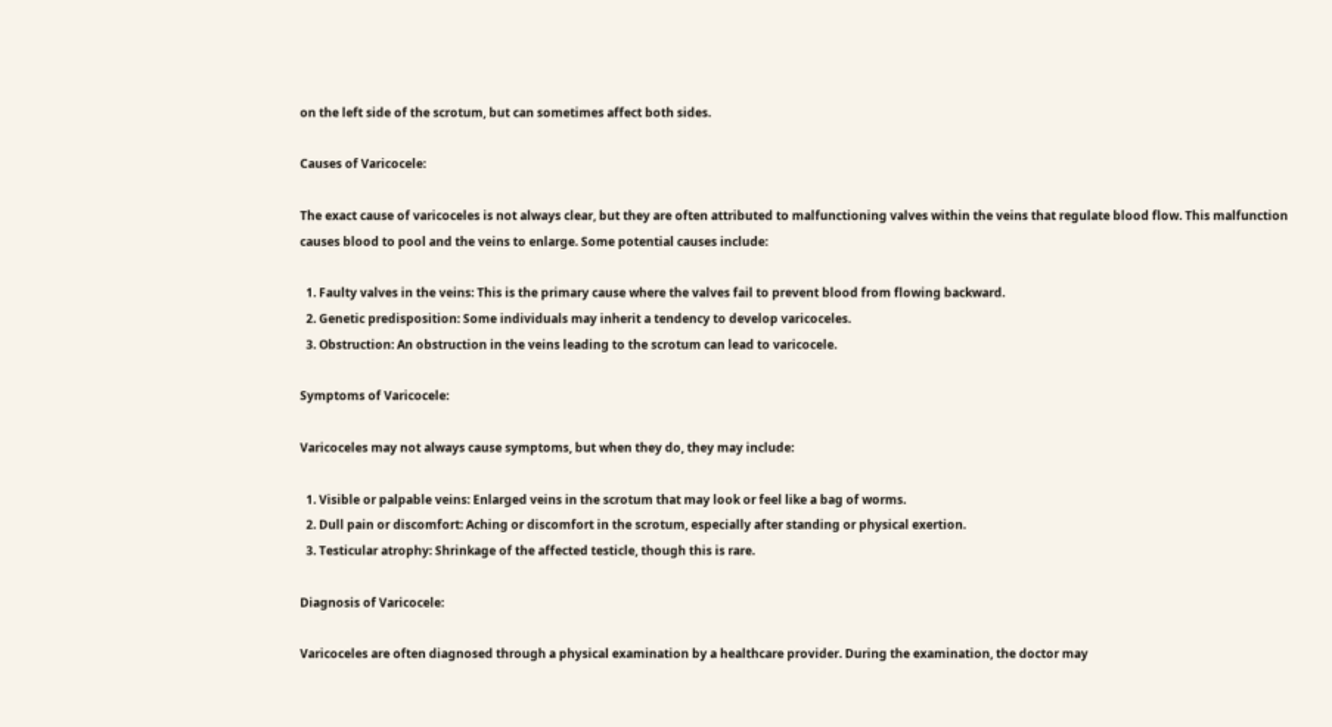on the left side of the scrotum, but can sometimes affect both sides.

Causes of Varicocele:

The exact cause of varicoceles is not always clear, but they are often attributed to malfunctioning valves within the veins that regulate blood flow. This malfunction causes blood to pool and the veins to enlarge. Some potential causes include:

  1. Faulty valves in the veins: This is the primary cause where the valves fail to prevent blood from flowing backward.
  2. Genetic predisposition: Some individuals may inherit a tendency to develop varicoceles.
  3. Obstruction: An obstruction in the veins leading to the scrotum can lead to varicocele.

Symptoms of Varicocele:

Varicoceles may not always cause symptoms, but when they do, they may include:

  1. Visible or palpable veins: Enlarged veins in the scrotum that may look or feel like a bag of worms.
  2. Dull pain or discomfort: Aching or discomfort in the scrotum, especially after standing or physical exertion.
  3. Testicular atrophy: Shrinkage of the affected testicle, though this is rare.

Diagnosis of Varicocele:

Varicoceles are often diagnosed through a physical examination by a healthcare provider. During the examination, the doctor may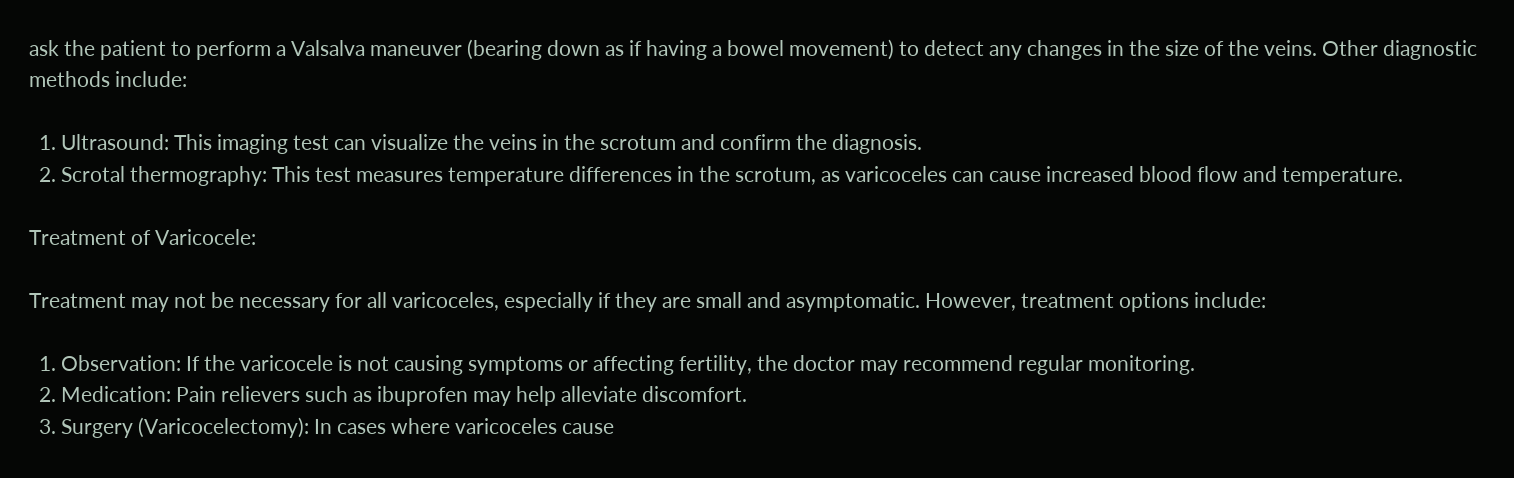ask the patient to perform a Valsalva maneuver (bearing down as if having a bowel movement) to detect any changes in the size of the veins. Other diagnostic methods include:

  1. Ultrasound: This imaging test can visualize the veins in the scrotum and confirm the diagnosis.
  2. Scrotal thermography: This test measures temperature differences in the scrotum, as varicoceles can cause increased blood flow and temperature.

Treatment of Varicocele:

Treatment may not be necessary for all varicoceles, especially if they are small and asymptomatic. However, treatment options include:

  1. Observation: If the varicocele is not causing symptoms or affecting fertility, the doctor may recommend regular monitoring.
  2. Medication: Pain relievers such as ibuprofen may help alleviate discomfort.
  3. Surgery (Varicocelectomy): In cases where varicoceles cause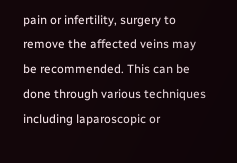pain or infertility, surgery to remove the affected veins may be recommended. This can be done through various techniques including laparoscopic or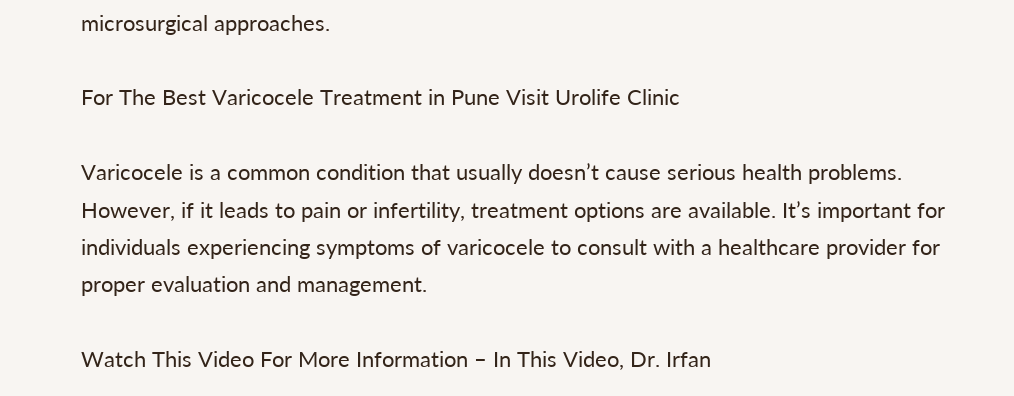microsurgical approaches.

For The Best Varicocele Treatment in Pune Visit Urolife Clinic

Varicocele is a common condition that usually doesn’t cause serious health problems. However, if it leads to pain or infertility, treatment options are available. It’s important for individuals experiencing symptoms of varicocele to consult with a healthcare provider for proper evaluation and management.

Watch This Video For More Information – In This Video, Dr. Irfan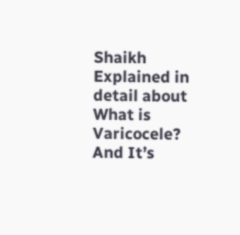Shaikh Explained in detail about What is Varicocele? And It’s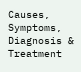Causes, Symptoms, Diagnosis & Treatment